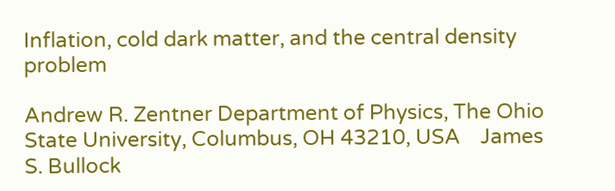Inflation, cold dark matter, and the central density problem

Andrew R. Zentner Department of Physics, The Ohio State University, Columbus, OH 43210, USA    James S. Bullock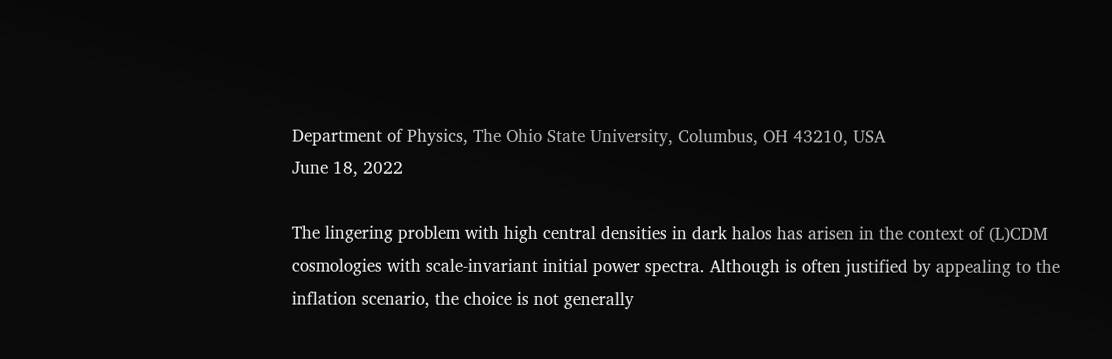Department of Physics, The Ohio State University, Columbus, OH 43210, USA
June 18, 2022

The lingering problem with high central densities in dark halos has arisen in the context of (L)CDM cosmologies with scale-invariant initial power spectra. Although is often justified by appealing to the inflation scenario, the choice is not generally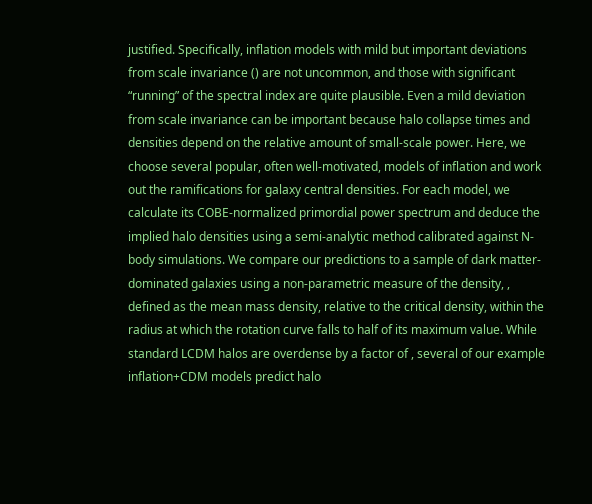justified. Specifically, inflation models with mild but important deviations from scale invariance () are not uncommon, and those with significant “running” of the spectral index are quite plausible. Even a mild deviation from scale invariance can be important because halo collapse times and densities depend on the relative amount of small-scale power. Here, we choose several popular, often well-motivated, models of inflation and work out the ramifications for galaxy central densities. For each model, we calculate its COBE-normalized primordial power spectrum and deduce the implied halo densities using a semi-analytic method calibrated against N-body simulations. We compare our predictions to a sample of dark matter-dominated galaxies using a non-parametric measure of the density, , defined as the mean mass density, relative to the critical density, within the radius at which the rotation curve falls to half of its maximum value. While standard LCDM halos are overdense by a factor of , several of our example inflation+CDM models predict halo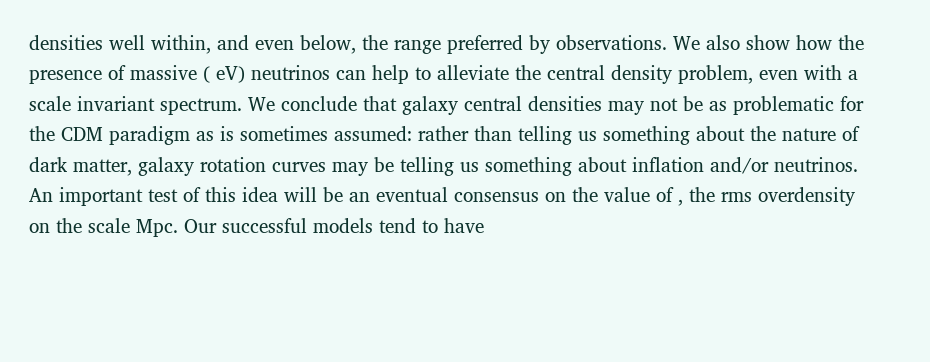densities well within, and even below, the range preferred by observations. We also show how the presence of massive ( eV) neutrinos can help to alleviate the central density problem, even with a scale invariant spectrum. We conclude that galaxy central densities may not be as problematic for the CDM paradigm as is sometimes assumed: rather than telling us something about the nature of dark matter, galaxy rotation curves may be telling us something about inflation and/or neutrinos. An important test of this idea will be an eventual consensus on the value of , the rms overdensity on the scale Mpc. Our successful models tend to have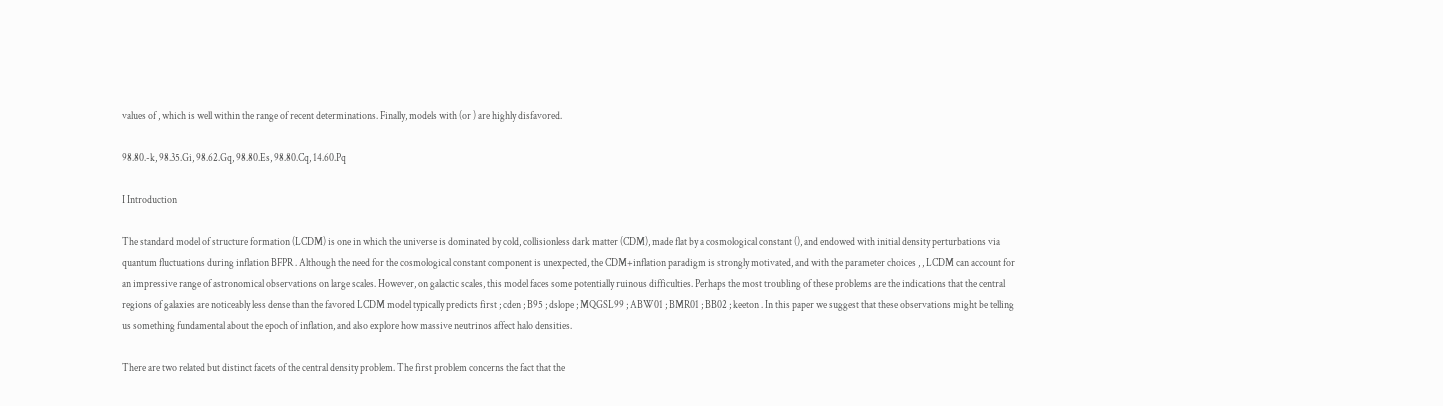values of , which is well within the range of recent determinations. Finally, models with (or ) are highly disfavored.

98.80.-k, 98.35.Gi, 98.62.Gq, 98.80.Es, 98.80.Cq, 14.60.Pq

I Introduction

The standard model of structure formation (LCDM) is one in which the universe is dominated by cold, collisionless dark matter (CDM), made flat by a cosmological constant (), and endowed with initial density perturbations via quantum fluctuations during inflation BFPR . Although the need for the cosmological constant component is unexpected, the CDM+inflation paradigm is strongly motivated, and with the parameter choices , , LCDM can account for an impressive range of astronomical observations on large scales. However, on galactic scales, this model faces some potentially ruinous difficulties. Perhaps the most troubling of these problems are the indications that the central regions of galaxies are noticeably less dense than the favored LCDM model typically predicts first ; cden ; B95 ; dslope ; MQGSL99 ; ABW01 ; BMR01 ; BB02 ; keeton . In this paper we suggest that these observations might be telling us something fundamental about the epoch of inflation, and also explore how massive neutrinos affect halo densities.

There are two related but distinct facets of the central density problem. The first problem concerns the fact that the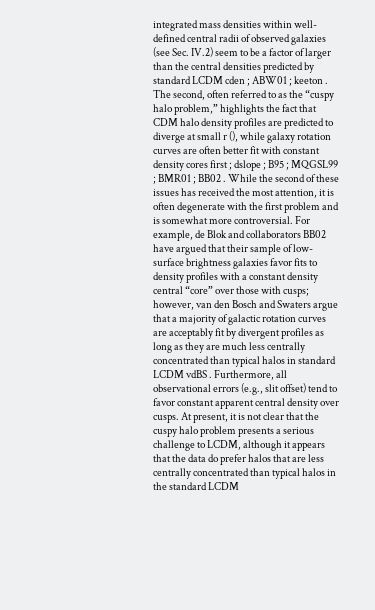integrated mass densities within well-defined central radii of observed galaxies (see Sec. IV.2) seem to be a factor of larger than the central densities predicted by standard LCDM cden ; ABW01 ; keeton . The second, often referred to as the “cuspy halo problem,” highlights the fact that CDM halo density profiles are predicted to diverge at small r (), while galaxy rotation curves are often better fit with constant density cores first ; dslope ; B95 ; MQGSL99 ; BMR01 ; BB02 . While the second of these issues has received the most attention, it is often degenerate with the first problem and is somewhat more controversial. For example, de Blok and collaborators BB02 have argued that their sample of low-surface brightness galaxies favor fits to density profiles with a constant density central “core” over those with cusps; however, van den Bosch and Swaters argue that a majority of galactic rotation curves are acceptably fit by divergent profiles as long as they are much less centrally concentrated than typical halos in standard LCDM vdBS . Furthermore, all observational errors (e.g., slit offset) tend to favor constant apparent central density over cusps. At present, it is not clear that the cuspy halo problem presents a serious challenge to LCDM, although it appears that the data do prefer halos that are less centrally concentrated than typical halos in the standard LCDM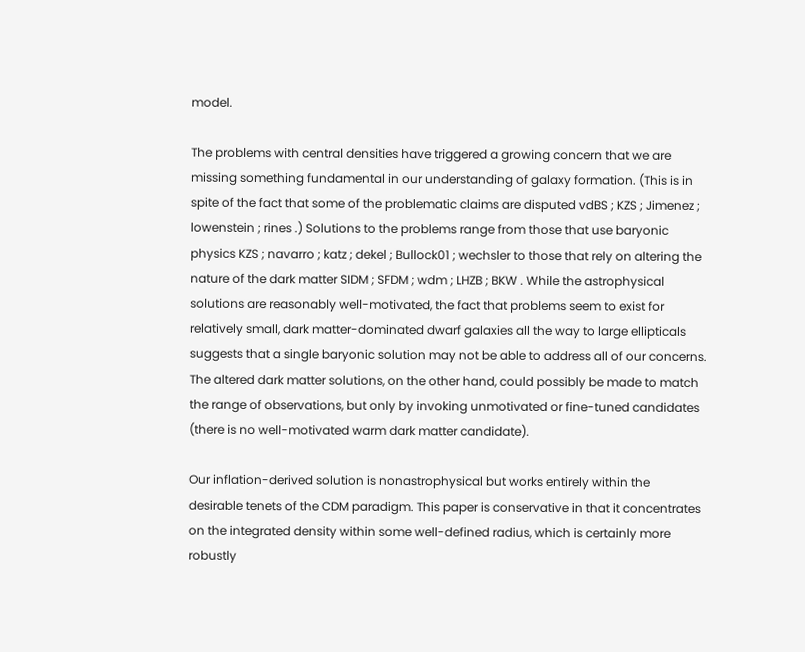model.

The problems with central densities have triggered a growing concern that we are missing something fundamental in our understanding of galaxy formation. (This is in spite of the fact that some of the problematic claims are disputed vdBS ; KZS ; Jimenez ; lowenstein ; rines .) Solutions to the problems range from those that use baryonic physics KZS ; navarro ; katz ; dekel ; Bullock01 ; wechsler to those that rely on altering the nature of the dark matter SIDM ; SFDM ; wdm ; LHZB ; BKW . While the astrophysical solutions are reasonably well-motivated, the fact that problems seem to exist for relatively small, dark matter-dominated dwarf galaxies all the way to large ellipticals suggests that a single baryonic solution may not be able to address all of our concerns. The altered dark matter solutions, on the other hand, could possibly be made to match the range of observations, but only by invoking unmotivated or fine-tuned candidates (there is no well-motivated warm dark matter candidate).

Our inflation-derived solution is nonastrophysical but works entirely within the desirable tenets of the CDM paradigm. This paper is conservative in that it concentrates on the integrated density within some well-defined radius, which is certainly more robustly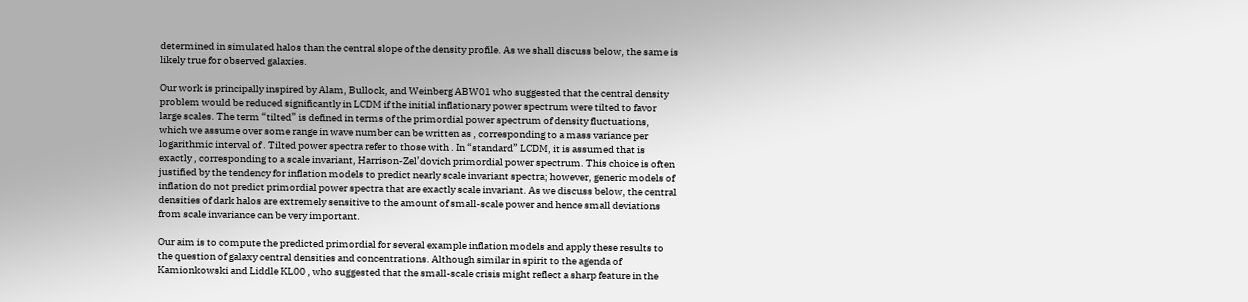determined in simulated halos than the central slope of the density profile. As we shall discuss below, the same is likely true for observed galaxies.

Our work is principally inspired by Alam, Bullock, and Weinberg ABW01 who suggested that the central density problem would be reduced significantly in LCDM if the initial inflationary power spectrum were tilted to favor large scales. The term “tilted” is defined in terms of the primordial power spectrum of density fluctuations, which we assume over some range in wave number can be written as , corresponding to a mass variance per logarithmic interval of . Tilted power spectra refer to those with . In “standard” LCDM, it is assumed that is exactly , corresponding to a scale invariant, Harrison-Zel’dovich primordial power spectrum. This choice is often justified by the tendency for inflation models to predict nearly scale invariant spectra; however, generic models of inflation do not predict primordial power spectra that are exactly scale invariant. As we discuss below, the central densities of dark halos are extremely sensitive to the amount of small-scale power and hence small deviations from scale invariance can be very important.

Our aim is to compute the predicted primordial for several example inflation models and apply these results to the question of galaxy central densities and concentrations. Although similar in spirit to the agenda of Kamionkowski and Liddle KL00 , who suggested that the small-scale crisis might reflect a sharp feature in the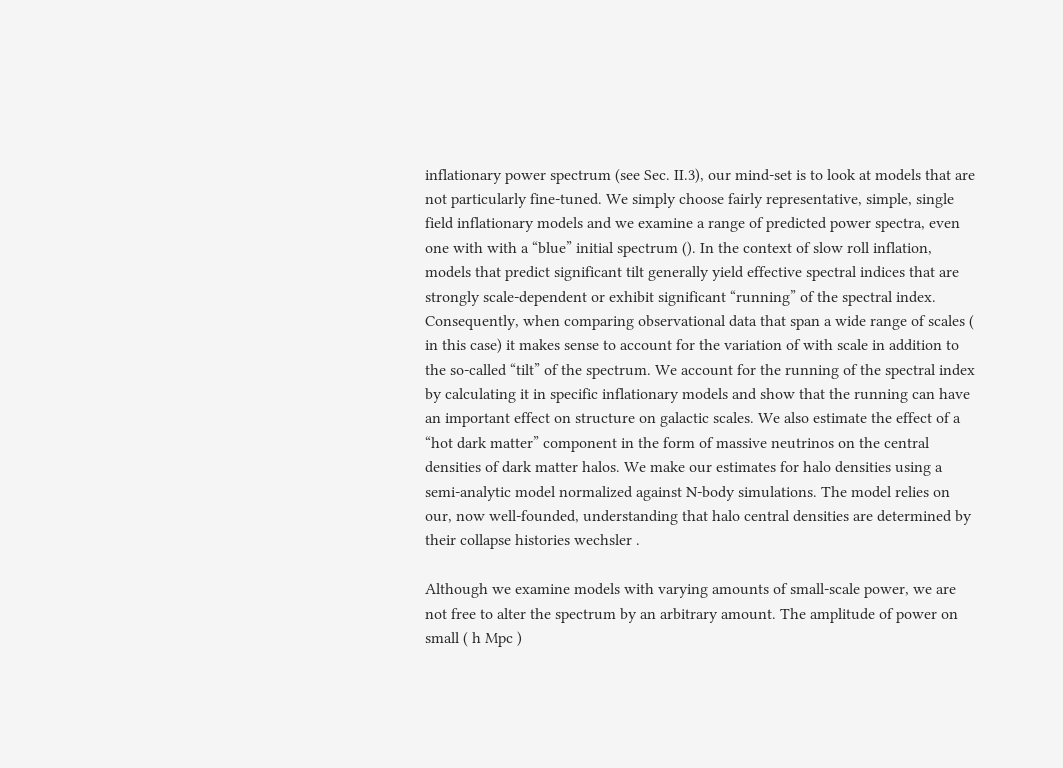inflationary power spectrum (see Sec. II.3), our mind-set is to look at models that are not particularly fine-tuned. We simply choose fairly representative, simple, single field inflationary models and we examine a range of predicted power spectra, even one with with a “blue” initial spectrum (). In the context of slow roll inflation, models that predict significant tilt generally yield effective spectral indices that are strongly scale-dependent or exhibit significant “running” of the spectral index. Consequently, when comparing observational data that span a wide range of scales ( in this case) it makes sense to account for the variation of with scale in addition to the so-called “tilt” of the spectrum. We account for the running of the spectral index by calculating it in specific inflationary models and show that the running can have an important effect on structure on galactic scales. We also estimate the effect of a “hot dark matter” component in the form of massive neutrinos on the central densities of dark matter halos. We make our estimates for halo densities using a semi-analytic model normalized against N-body simulations. The model relies on our, now well-founded, understanding that halo central densities are determined by their collapse histories wechsler .

Although we examine models with varying amounts of small-scale power, we are not free to alter the spectrum by an arbitrary amount. The amplitude of power on small ( h Mpc )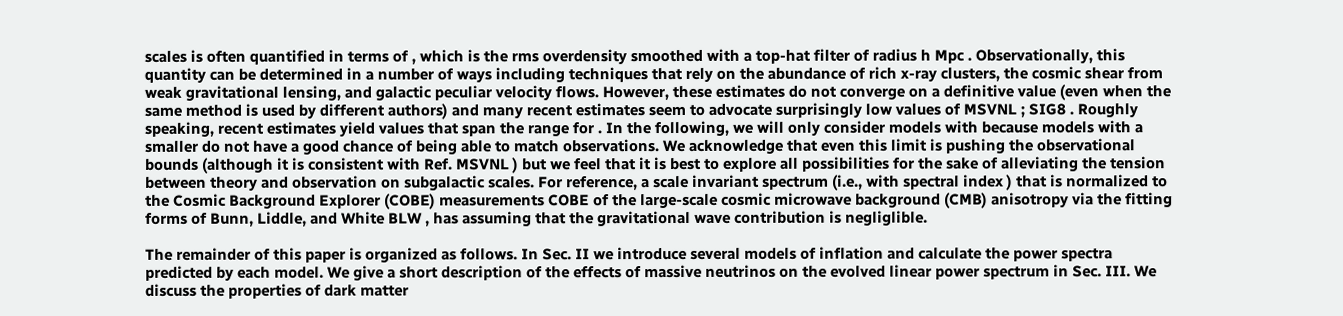scales is often quantified in terms of , which is the rms overdensity smoothed with a top-hat filter of radius h Mpc . Observationally, this quantity can be determined in a number of ways including techniques that rely on the abundance of rich x-ray clusters, the cosmic shear from weak gravitational lensing, and galactic peculiar velocity flows. However, these estimates do not converge on a definitive value (even when the same method is used by different authors) and many recent estimates seem to advocate surprisingly low values of MSVNL ; SIG8 . Roughly speaking, recent estimates yield values that span the range for . In the following, we will only consider models with because models with a smaller do not have a good chance of being able to match observations. We acknowledge that even this limit is pushing the observational bounds (although it is consistent with Ref. MSVNL ) but we feel that it is best to explore all possibilities for the sake of alleviating the tension between theory and observation on subgalactic scales. For reference, a scale invariant spectrum (i.e., with spectral index ) that is normalized to the Cosmic Background Explorer (COBE) measurements COBE of the large-scale cosmic microwave background (CMB) anisotropy via the fitting forms of Bunn, Liddle, and White BLW , has assuming that the gravitational wave contribution is negliglible.

The remainder of this paper is organized as follows. In Sec. II we introduce several models of inflation and calculate the power spectra predicted by each model. We give a short description of the effects of massive neutrinos on the evolved linear power spectrum in Sec. III. We discuss the properties of dark matter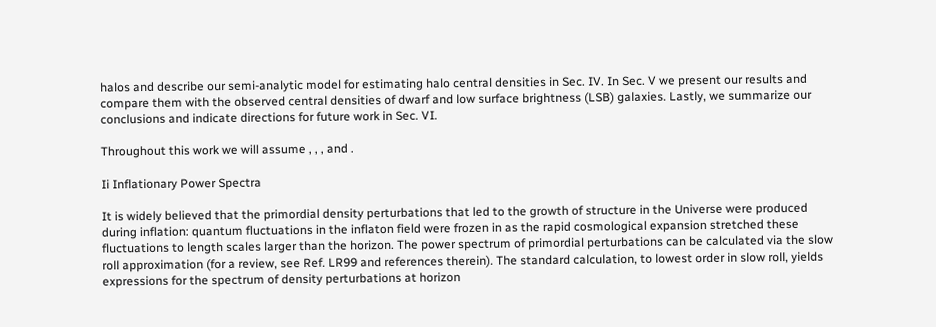halos and describe our semi-analytic model for estimating halo central densities in Sec. IV. In Sec. V we present our results and compare them with the observed central densities of dwarf and low surface brightness (LSB) galaxies. Lastly, we summarize our conclusions and indicate directions for future work in Sec. VI.

Throughout this work we will assume , , , and .

Ii Inflationary Power Spectra

It is widely believed that the primordial density perturbations that led to the growth of structure in the Universe were produced during inflation: quantum fluctuations in the inflaton field were frozen in as the rapid cosmological expansion stretched these fluctuations to length scales larger than the horizon. The power spectrum of primordial perturbations can be calculated via the slow roll approximation (for a review, see Ref. LR99 and references therein). The standard calculation, to lowest order in slow roll, yields expressions for the spectrum of density perturbations at horizon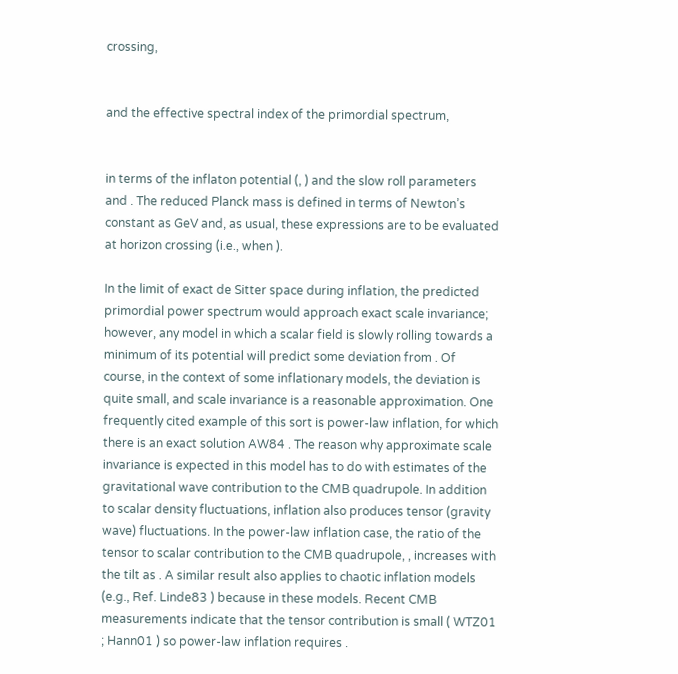crossing,


and the effective spectral index of the primordial spectrum,


in terms of the inflaton potential (, ) and the slow roll parameters and . The reduced Planck mass is defined in terms of Newton’s constant as GeV and, as usual, these expressions are to be evaluated at horizon crossing (i.e., when ).

In the limit of exact de Sitter space during inflation, the predicted primordial power spectrum would approach exact scale invariance; however, any model in which a scalar field is slowly rolling towards a minimum of its potential will predict some deviation from . Of course, in the context of some inflationary models, the deviation is quite small, and scale invariance is a reasonable approximation. One frequently cited example of this sort is power-law inflation, for which there is an exact solution AW84 . The reason why approximate scale invariance is expected in this model has to do with estimates of the gravitational wave contribution to the CMB quadrupole. In addition to scalar density fluctuations, inflation also produces tensor (gravity wave) fluctuations. In the power-law inflation case, the ratio of the tensor to scalar contribution to the CMB quadrupole, , increases with the tilt as . A similar result also applies to chaotic inflation models (e.g., Ref. Linde83 ) because in these models. Recent CMB measurements indicate that the tensor contribution is small ( WTZ01 ; Hann01 ) so power-law inflation requires .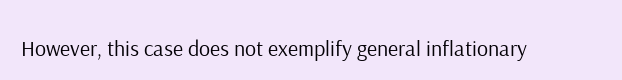However, this case does not exemplify general inflationary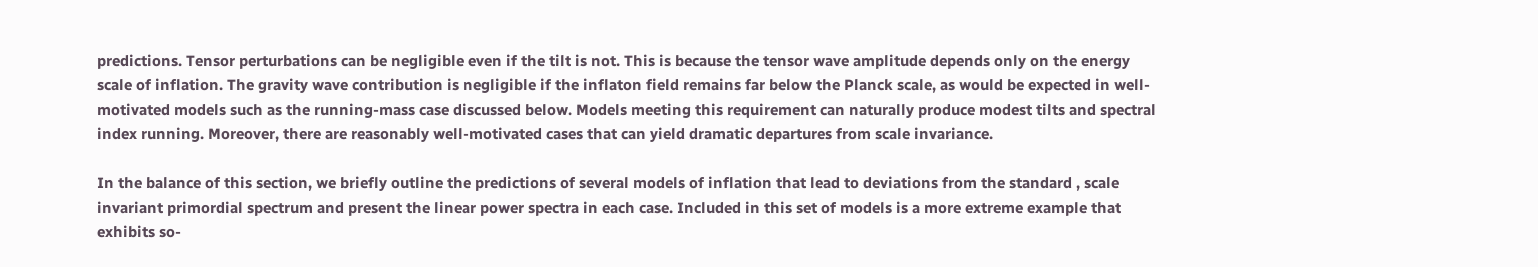predictions. Tensor perturbations can be negligible even if the tilt is not. This is because the tensor wave amplitude depends only on the energy scale of inflation. The gravity wave contribution is negligible if the inflaton field remains far below the Planck scale, as would be expected in well-motivated models such as the running-mass case discussed below. Models meeting this requirement can naturally produce modest tilts and spectral index running. Moreover, there are reasonably well-motivated cases that can yield dramatic departures from scale invariance.

In the balance of this section, we briefly outline the predictions of several models of inflation that lead to deviations from the standard , scale invariant primordial spectrum and present the linear power spectra in each case. Included in this set of models is a more extreme example that exhibits so-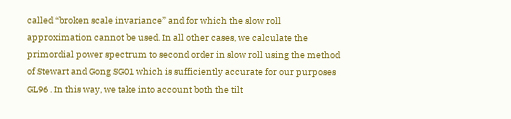called “broken scale invariance” and for which the slow roll approximation cannot be used. In all other cases, we calculate the primordial power spectrum to second order in slow roll using the method of Stewart and Gong SG01 which is sufficiently accurate for our purposes GL96 . In this way, we take into account both the tilt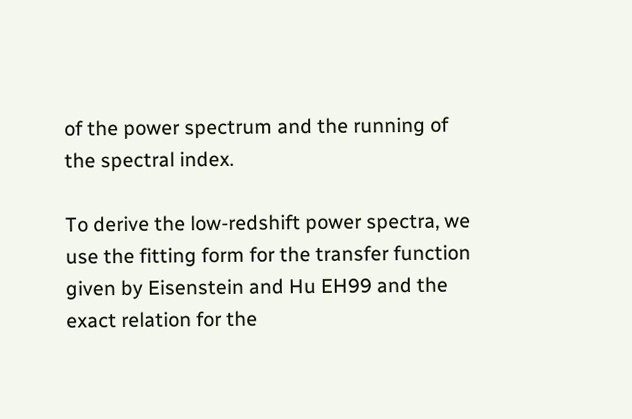of the power spectrum and the running of the spectral index.

To derive the low-redshift power spectra, we use the fitting form for the transfer function given by Eisenstein and Hu EH99 and the exact relation for the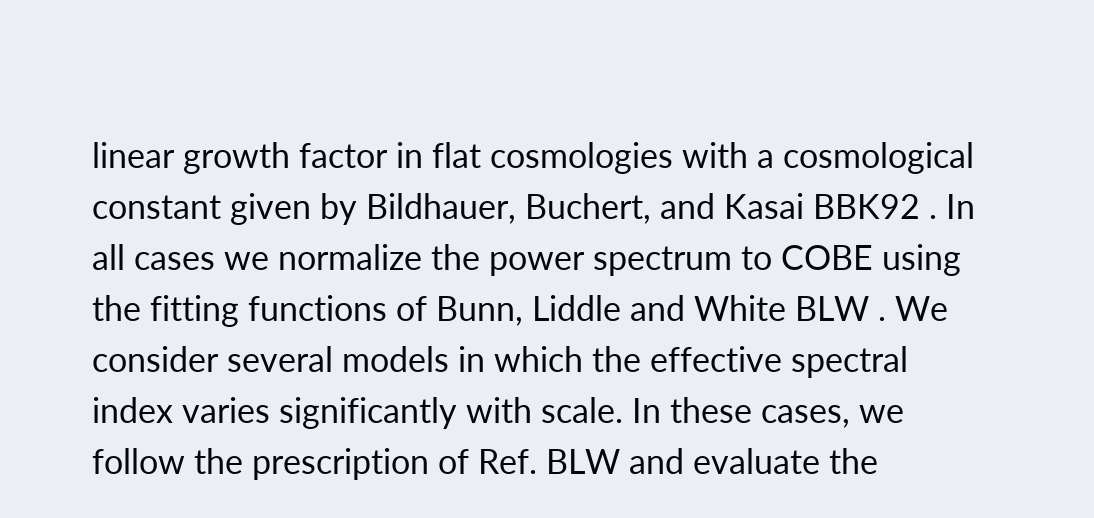linear growth factor in flat cosmologies with a cosmological constant given by Bildhauer, Buchert, and Kasai BBK92 . In all cases we normalize the power spectrum to COBE using the fitting functions of Bunn, Liddle and White BLW . We consider several models in which the effective spectral index varies significantly with scale. In these cases, we follow the prescription of Ref. BLW and evaluate the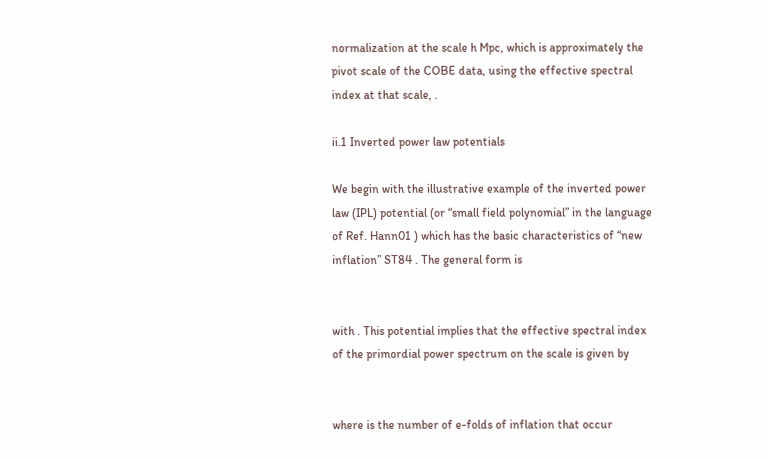normalization at the scale h Mpc, which is approximately the pivot scale of the COBE data, using the effective spectral index at that scale, .

ii.1 Inverted power law potentials

We begin with the illustrative example of the inverted power law (IPL) potential (or “small field polynomial” in the language of Ref. Hann01 ) which has the basic characteristics of “new inflation” ST84 . The general form is


with . This potential implies that the effective spectral index of the primordial power spectrum on the scale is given by


where is the number of e-folds of inflation that occur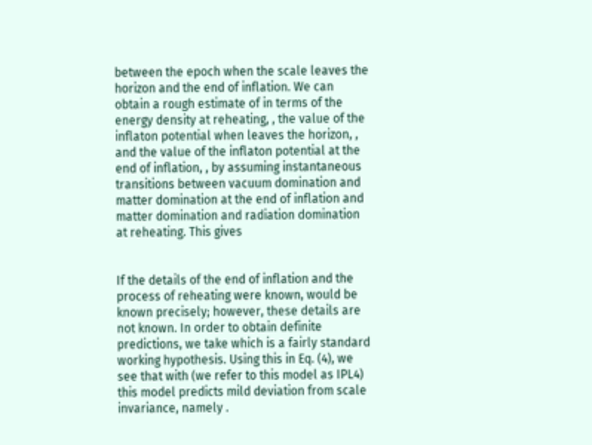between the epoch when the scale leaves the horizon and the end of inflation. We can obtain a rough estimate of in terms of the energy density at reheating, , the value of the inflaton potential when leaves the horizon, , and the value of the inflaton potential at the end of inflation, , by assuming instantaneous transitions between vacuum domination and matter domination at the end of inflation and matter domination and radiation domination at reheating. This gives


If the details of the end of inflation and the process of reheating were known, would be known precisely; however, these details are not known. In order to obtain definite predictions, we take which is a fairly standard working hypothesis. Using this in Eq. (4), we see that with (we refer to this model as IPL4) this model predicts mild deviation from scale invariance, namely .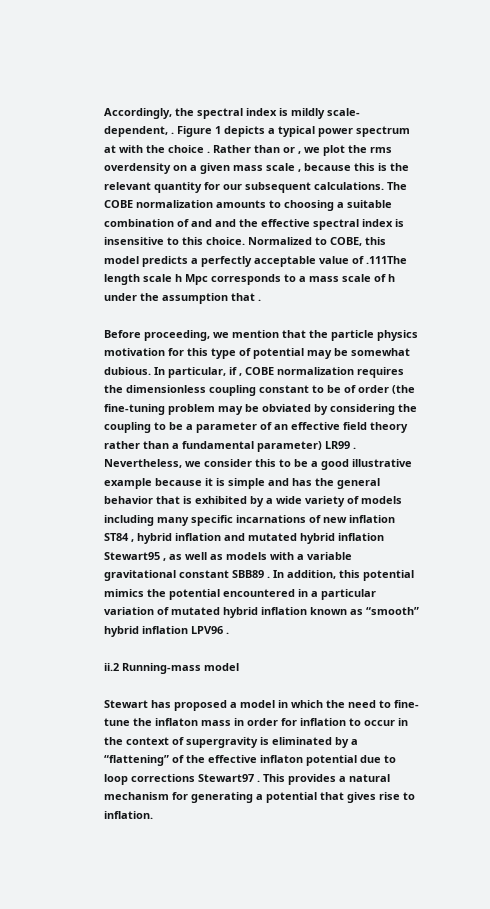Accordingly, the spectral index is mildly scale-dependent, . Figure 1 depicts a typical power spectrum at with the choice . Rather than or , we plot the rms overdensity on a given mass scale , because this is the relevant quantity for our subsequent calculations. The COBE normalization amounts to choosing a suitable combination of and and the effective spectral index is insensitive to this choice. Normalized to COBE, this model predicts a perfectly acceptable value of .111The length scale h Mpc corresponds to a mass scale of h  under the assumption that .

Before proceeding, we mention that the particle physics motivation for this type of potential may be somewhat dubious. In particular, if , COBE normalization requires the dimensionless coupling constant to be of order (the fine-tuning problem may be obviated by considering the coupling to be a parameter of an effective field theory rather than a fundamental parameter) LR99 . Nevertheless, we consider this to be a good illustrative example because it is simple and has the general behavior that is exhibited by a wide variety of models including many specific incarnations of new inflation ST84 , hybrid inflation and mutated hybrid inflation Stewart95 , as well as models with a variable gravitational constant SBB89 . In addition, this potential mimics the potential encountered in a particular variation of mutated hybrid inflation known as “smooth” hybrid inflation LPV96 .

ii.2 Running-mass model

Stewart has proposed a model in which the need to fine-tune the inflaton mass in order for inflation to occur in the context of supergravity is eliminated by a “flattening” of the effective inflaton potential due to loop corrections Stewart97 . This provides a natural mechanism for generating a potential that gives rise to inflation.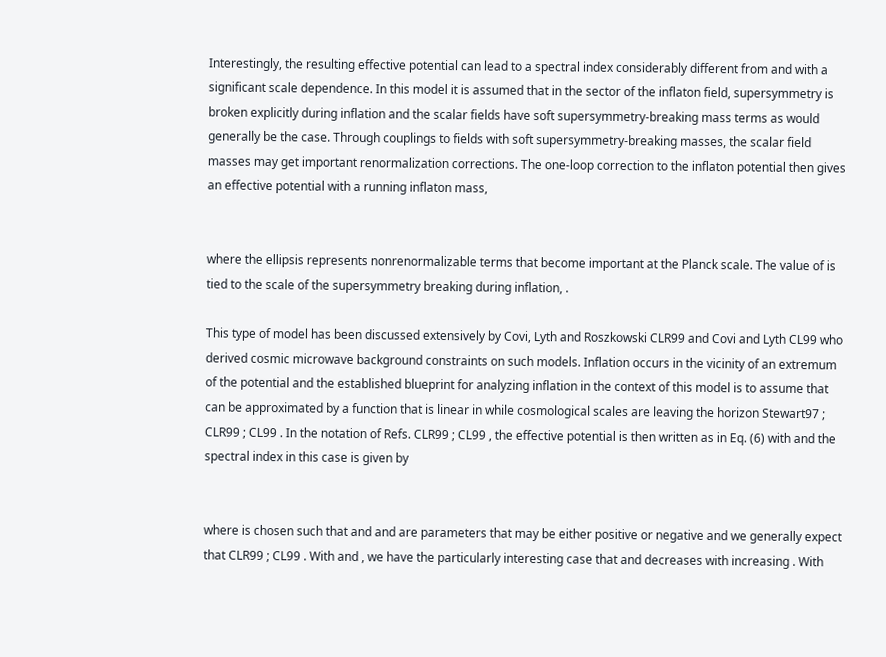Interestingly, the resulting effective potential can lead to a spectral index considerably different from and with a significant scale dependence. In this model it is assumed that in the sector of the inflaton field, supersymmetry is broken explicitly during inflation and the scalar fields have soft supersymmetry-breaking mass terms as would generally be the case. Through couplings to fields with soft supersymmetry-breaking masses, the scalar field masses may get important renormalization corrections. The one-loop correction to the inflaton potential then gives an effective potential with a running inflaton mass,


where the ellipsis represents nonrenormalizable terms that become important at the Planck scale. The value of is tied to the scale of the supersymmetry breaking during inflation, .

This type of model has been discussed extensively by Covi, Lyth and Roszkowski CLR99 and Covi and Lyth CL99 who derived cosmic microwave background constraints on such models. Inflation occurs in the vicinity of an extremum of the potential and the established blueprint for analyzing inflation in the context of this model is to assume that can be approximated by a function that is linear in while cosmological scales are leaving the horizon Stewart97 ; CLR99 ; CL99 . In the notation of Refs. CLR99 ; CL99 , the effective potential is then written as in Eq. (6) with and the spectral index in this case is given by


where is chosen such that and and are parameters that may be either positive or negative and we generally expect that CLR99 ; CL99 . With and , we have the particularly interesting case that and decreases with increasing . With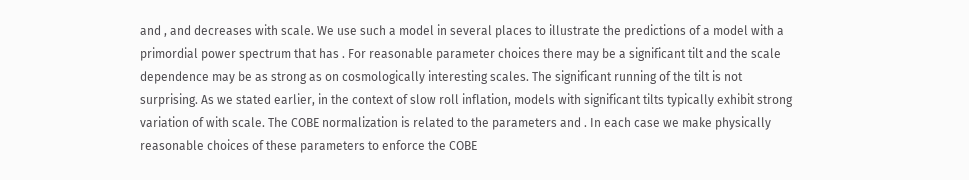and , and decreases with scale. We use such a model in several places to illustrate the predictions of a model with a primordial power spectrum that has . For reasonable parameter choices there may be a significant tilt and the scale dependence may be as strong as on cosmologically interesting scales. The significant running of the tilt is not surprising. As we stated earlier, in the context of slow roll inflation, models with significant tilts typically exhibit strong variation of with scale. The COBE normalization is related to the parameters and . In each case we make physically reasonable choices of these parameters to enforce the COBE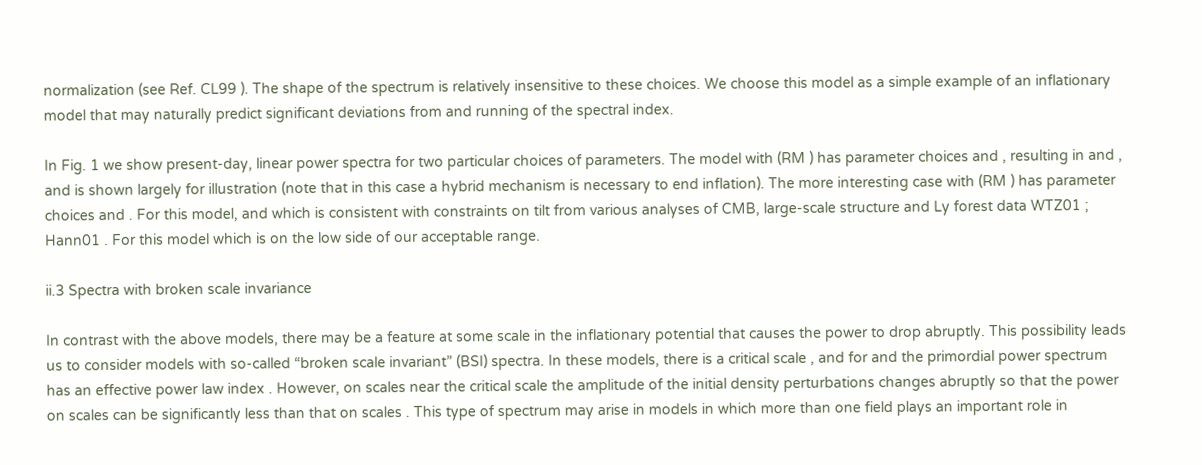normalization (see Ref. CL99 ). The shape of the spectrum is relatively insensitive to these choices. We choose this model as a simple example of an inflationary model that may naturally predict significant deviations from and running of the spectral index.

In Fig. 1 we show present-day, linear power spectra for two particular choices of parameters. The model with (RM ) has parameter choices and , resulting in and , and is shown largely for illustration (note that in this case a hybrid mechanism is necessary to end inflation). The more interesting case with (RM ) has parameter choices and . For this model, and which is consistent with constraints on tilt from various analyses of CMB, large-scale structure and Ly forest data WTZ01 ; Hann01 . For this model which is on the low side of our acceptable range.

ii.3 Spectra with broken scale invariance

In contrast with the above models, there may be a feature at some scale in the inflationary potential that causes the power to drop abruptly. This possibility leads us to consider models with so-called “broken scale invariant” (BSI) spectra. In these models, there is a critical scale , and for and the primordial power spectrum has an effective power law index . However, on scales near the critical scale the amplitude of the initial density perturbations changes abruptly so that the power on scales can be significantly less than that on scales . This type of spectrum may arise in models in which more than one field plays an important role in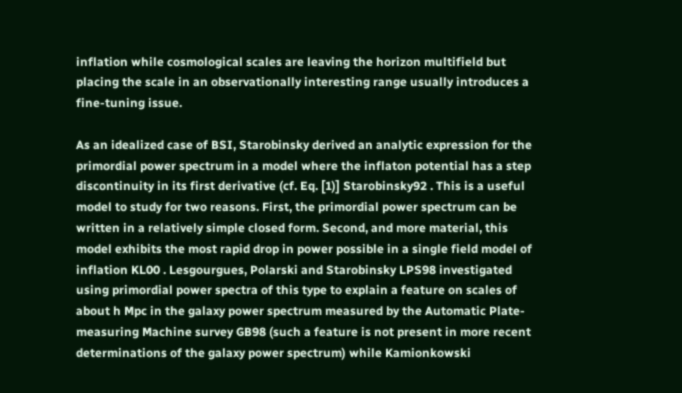inflation while cosmological scales are leaving the horizon multifield but placing the scale in an observationally interesting range usually introduces a fine-tuning issue.

As an idealized case of BSI, Starobinsky derived an analytic expression for the primordial power spectrum in a model where the inflaton potential has a step discontinuity in its first derivative (cf. Eq. [1)] Starobinsky92 . This is a useful model to study for two reasons. First, the primordial power spectrum can be written in a relatively simple closed form. Second, and more material, this model exhibits the most rapid drop in power possible in a single field model of inflation KL00 . Lesgourgues, Polarski and Starobinsky LPS98 investigated using primordial power spectra of this type to explain a feature on scales of about h Mpc in the galaxy power spectrum measured by the Automatic Plate-measuring Machine survey GB98 (such a feature is not present in more recent determinations of the galaxy power spectrum) while Kamionkowski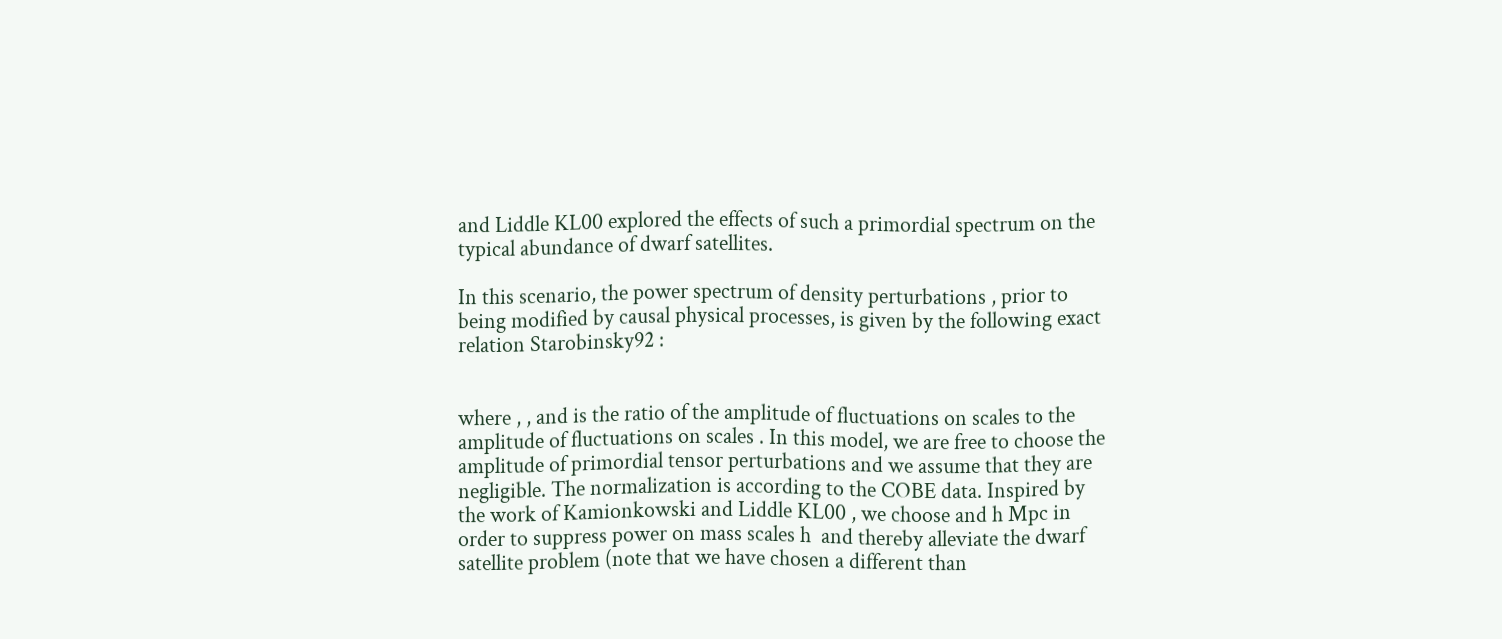and Liddle KL00 explored the effects of such a primordial spectrum on the typical abundance of dwarf satellites.

In this scenario, the power spectrum of density perturbations , prior to being modified by causal physical processes, is given by the following exact relation Starobinsky92 :


where , , and is the ratio of the amplitude of fluctuations on scales to the amplitude of fluctuations on scales . In this model, we are free to choose the amplitude of primordial tensor perturbations and we assume that they are negligible. The normalization is according to the COBE data. Inspired by the work of Kamionkowski and Liddle KL00 , we choose and h Mpc in order to suppress power on mass scales h  and thereby alleviate the dwarf satellite problem (note that we have chosen a different than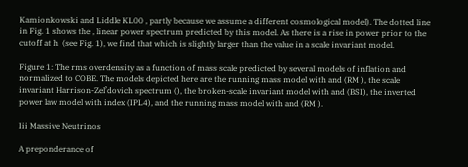Kamionkowski and Liddle KL00 , partly because we assume a different cosmological model). The dotted line in Fig. 1 shows the , linear power spectrum predicted by this model. As there is a rise in power prior to the cutoff at h  (see Fig. 1), we find that which is slightly larger than the value in a scale invariant model.

Figure 1: The rms overdensity as a function of mass scale predicted by several models of inflation and normalized to COBE. The models depicted here are the running mass model with and (RM ), the scale invariant Harrison-Zel’dovich spectrum (), the broken-scale invariant model with and (BSI), the inverted power law model with index (IPL4), and the running mass model with and (RM ).

Iii Massive Neutrinos

A preponderance of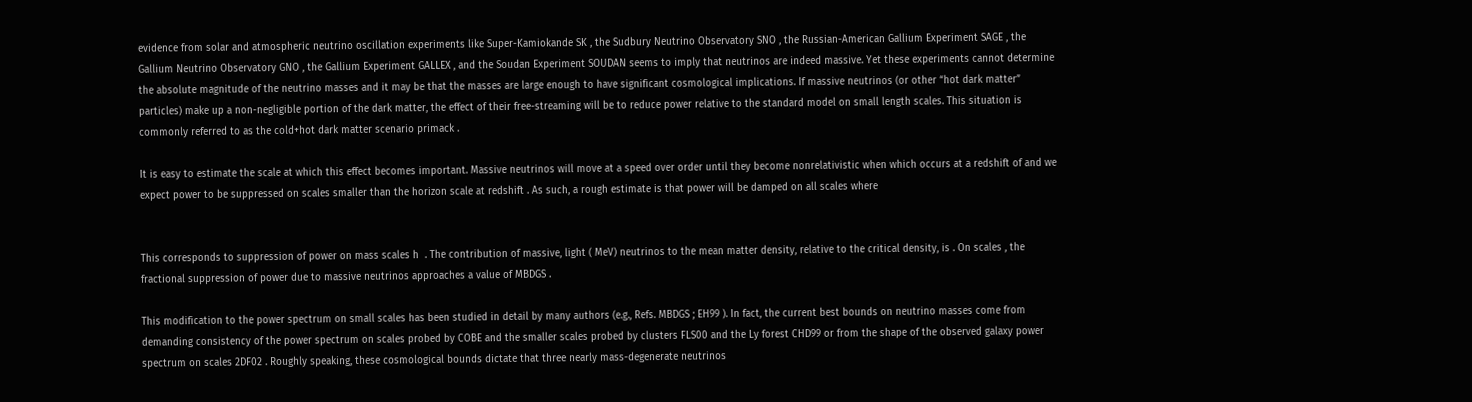evidence from solar and atmospheric neutrino oscillation experiments like Super-Kamiokande SK , the Sudbury Neutrino Observatory SNO , the Russian-American Gallium Experiment SAGE , the Gallium Neutrino Observatory GNO , the Gallium Experiment GALLEX , and the Soudan Experiment SOUDAN seems to imply that neutrinos are indeed massive. Yet these experiments cannot determine the absolute magnitude of the neutrino masses and it may be that the masses are large enough to have significant cosmological implications. If massive neutrinos (or other “hot dark matter” particles) make up a non-negligible portion of the dark matter, the effect of their free-streaming will be to reduce power relative to the standard model on small length scales. This situation is commonly referred to as the cold+hot dark matter scenario primack .

It is easy to estimate the scale at which this effect becomes important. Massive neutrinos will move at a speed over order until they become nonrelativistic when which occurs at a redshift of and we expect power to be suppressed on scales smaller than the horizon scale at redshift . As such, a rough estimate is that power will be damped on all scales where


This corresponds to suppression of power on mass scales h  . The contribution of massive, light ( MeV) neutrinos to the mean matter density, relative to the critical density, is . On scales , the fractional suppression of power due to massive neutrinos approaches a value of MBDGS .

This modification to the power spectrum on small scales has been studied in detail by many authors (e.g., Refs. MBDGS ; EH99 ). In fact, the current best bounds on neutrino masses come from demanding consistency of the power spectrum on scales probed by COBE and the smaller scales probed by clusters FLS00 and the Ly forest CHD99 or from the shape of the observed galaxy power spectrum on scales 2DF02 . Roughly speaking, these cosmological bounds dictate that three nearly mass-degenerate neutrinos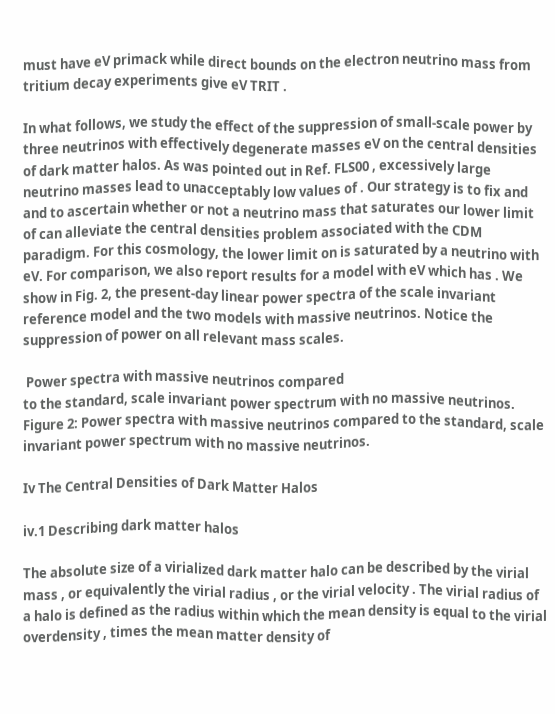must have eV primack while direct bounds on the electron neutrino mass from tritium decay experiments give eV TRIT .

In what follows, we study the effect of the suppression of small-scale power by three neutrinos with effectively degenerate masses eV on the central densities of dark matter halos. As was pointed out in Ref. FLS00 , excessively large neutrino masses lead to unacceptably low values of . Our strategy is to fix and and to ascertain whether or not a neutrino mass that saturates our lower limit of can alleviate the central densities problem associated with the CDM paradigm. For this cosmology, the lower limit on is saturated by a neutrino with eV. For comparison, we also report results for a model with eV which has . We show in Fig. 2, the present-day linear power spectra of the scale invariant reference model and the two models with massive neutrinos. Notice the suppression of power on all relevant mass scales.

 Power spectra with massive neutrinos compared
to the standard, scale invariant power spectrum with no massive neutrinos.
Figure 2: Power spectra with massive neutrinos compared to the standard, scale invariant power spectrum with no massive neutrinos.

Iv The Central Densities of Dark Matter Halos

iv.1 Describing dark matter halos

The absolute size of a virialized dark matter halo can be described by the virial mass , or equivalently the virial radius , or the virial velocity . The virial radius of a halo is defined as the radius within which the mean density is equal to the virial overdensity , times the mean matter density of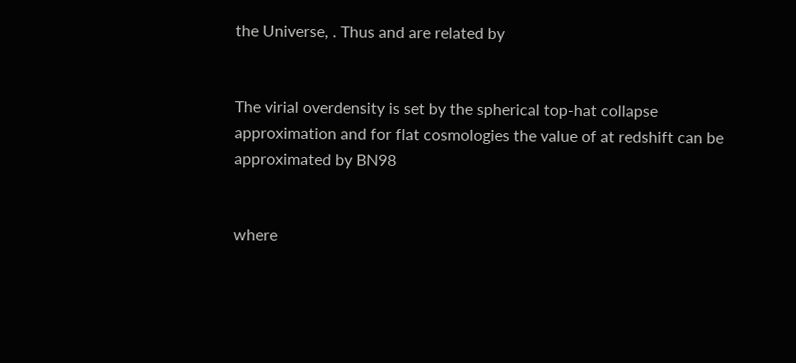the Universe, . Thus and are related by


The virial overdensity is set by the spherical top-hat collapse approximation and for flat cosmologies the value of at redshift can be approximated by BN98


where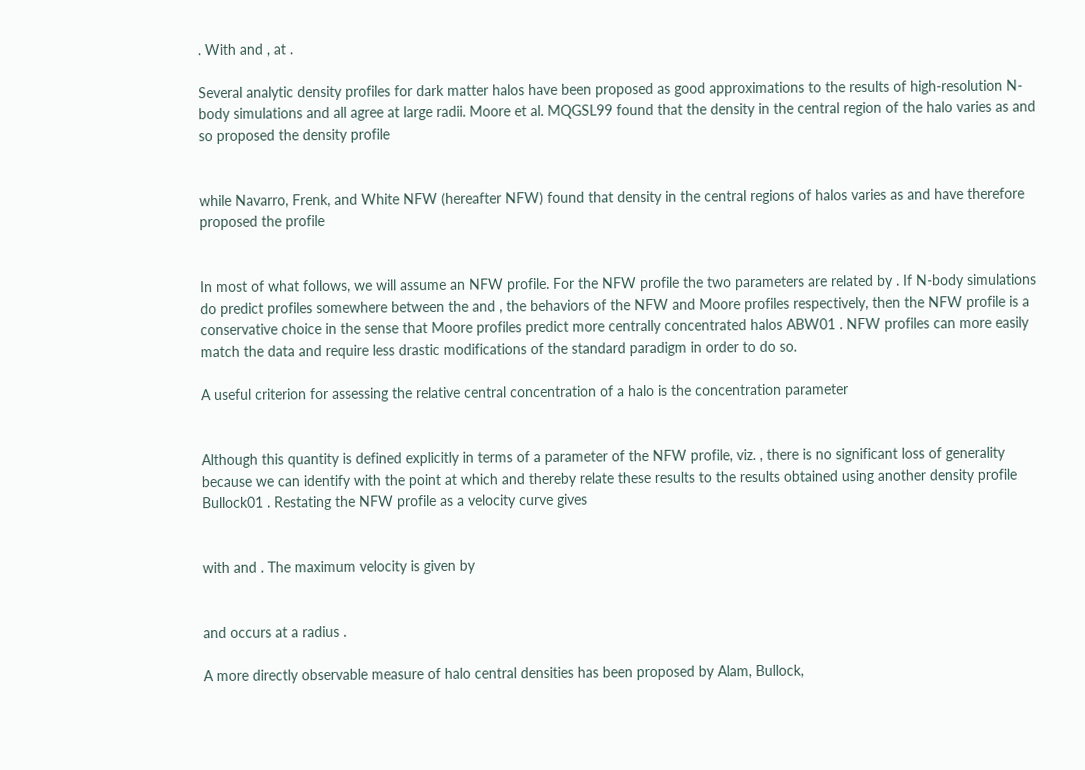. With and , at .

Several analytic density profiles for dark matter halos have been proposed as good approximations to the results of high-resolution N-body simulations and all agree at large radii. Moore et al. MQGSL99 found that the density in the central region of the halo varies as and so proposed the density profile


while Navarro, Frenk, and White NFW (hereafter NFW) found that density in the central regions of halos varies as and have therefore proposed the profile


In most of what follows, we will assume an NFW profile. For the NFW profile the two parameters are related by . If N-body simulations do predict profiles somewhere between the and , the behaviors of the NFW and Moore profiles respectively, then the NFW profile is a conservative choice in the sense that Moore profiles predict more centrally concentrated halos ABW01 . NFW profiles can more easily match the data and require less drastic modifications of the standard paradigm in order to do so.

A useful criterion for assessing the relative central concentration of a halo is the concentration parameter


Although this quantity is defined explicitly in terms of a parameter of the NFW profile, viz. , there is no significant loss of generality because we can identify with the point at which and thereby relate these results to the results obtained using another density profile Bullock01 . Restating the NFW profile as a velocity curve gives


with and . The maximum velocity is given by


and occurs at a radius .

A more directly observable measure of halo central densities has been proposed by Alam, Bullock,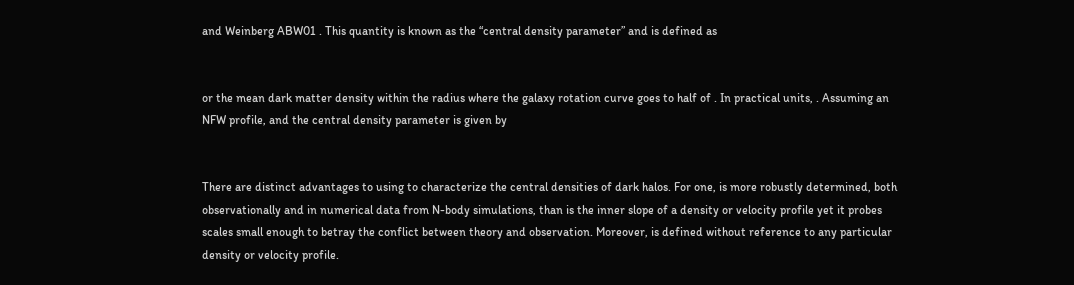and Weinberg ABW01 . This quantity is known as the “central density parameter” and is defined as


or the mean dark matter density within the radius where the galaxy rotation curve goes to half of . In practical units, . Assuming an NFW profile, and the central density parameter is given by


There are distinct advantages to using to characterize the central densities of dark halos. For one, is more robustly determined, both observationally and in numerical data from N-body simulations, than is the inner slope of a density or velocity profile yet it probes scales small enough to betray the conflict between theory and observation. Moreover, is defined without reference to any particular density or velocity profile.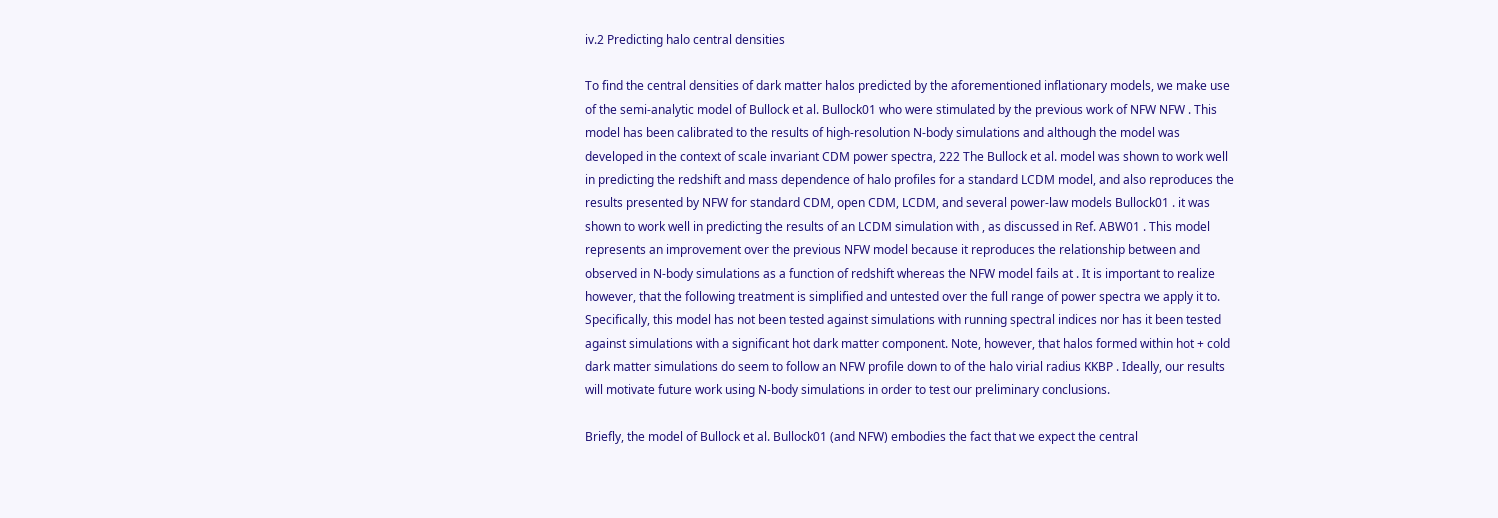iv.2 Predicting halo central densities

To find the central densities of dark matter halos predicted by the aforementioned inflationary models, we make use of the semi-analytic model of Bullock et al. Bullock01 who were stimulated by the previous work of NFW NFW . This model has been calibrated to the results of high-resolution N-body simulations and although the model was developed in the context of scale invariant CDM power spectra, 222 The Bullock et al. model was shown to work well in predicting the redshift and mass dependence of halo profiles for a standard LCDM model, and also reproduces the results presented by NFW for standard CDM, open CDM, LCDM, and several power-law models Bullock01 . it was shown to work well in predicting the results of an LCDM simulation with , as discussed in Ref. ABW01 . This model represents an improvement over the previous NFW model because it reproduces the relationship between and observed in N-body simulations as a function of redshift whereas the NFW model fails at . It is important to realize however, that the following treatment is simplified and untested over the full range of power spectra we apply it to. Specifically, this model has not been tested against simulations with running spectral indices nor has it been tested against simulations with a significant hot dark matter component. Note, however, that halos formed within hot + cold dark matter simulations do seem to follow an NFW profile down to of the halo virial radius KKBP . Ideally, our results will motivate future work using N-body simulations in order to test our preliminary conclusions.

Briefly, the model of Bullock et al. Bullock01 (and NFW) embodies the fact that we expect the central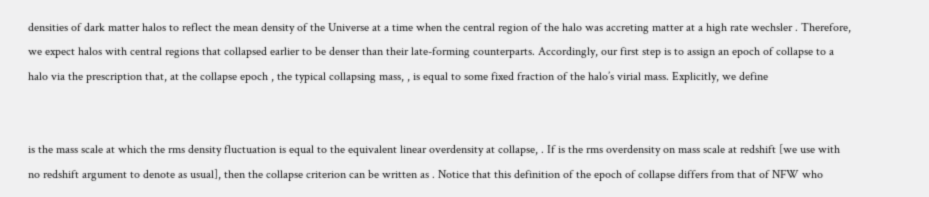densities of dark matter halos to reflect the mean density of the Universe at a time when the central region of the halo was accreting matter at a high rate wechsler . Therefore, we expect halos with central regions that collapsed earlier to be denser than their late-forming counterparts. Accordingly, our first step is to assign an epoch of collapse to a halo via the prescription that, at the collapse epoch , the typical collapsing mass, , is equal to some fixed fraction of the halo’s virial mass. Explicitly, we define


is the mass scale at which the rms density fluctuation is equal to the equivalent linear overdensity at collapse, . If is the rms overdensity on mass scale at redshift [we use with no redshift argument to denote as usual], then the collapse criterion can be written as . Notice that this definition of the epoch of collapse differs from that of NFW who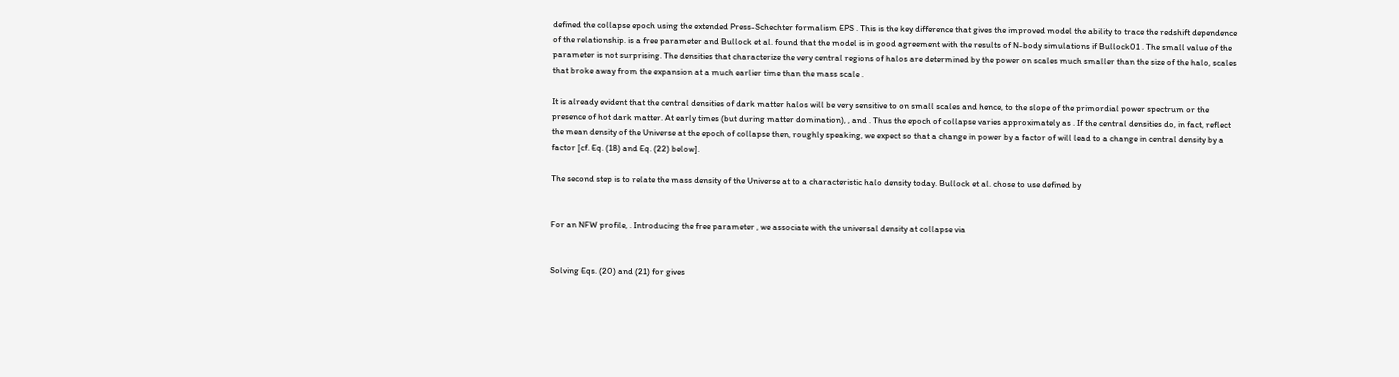defined the collapse epoch using the extended Press-Schechter formalism EPS . This is the key difference that gives the improved model the ability to trace the redshift dependence of the relationship. is a free parameter and Bullock et al. found that the model is in good agreement with the results of N-body simulations if Bullock01 . The small value of the parameter is not surprising. The densities that characterize the very central regions of halos are determined by the power on scales much smaller than the size of the halo, scales that broke away from the expansion at a much earlier time than the mass scale .

It is already evident that the central densities of dark matter halos will be very sensitive to on small scales and hence, to the slope of the primordial power spectrum or the presence of hot dark matter. At early times (but during matter domination), , and . Thus the epoch of collapse varies approximately as . If the central densities do, in fact, reflect the mean density of the Universe at the epoch of collapse then, roughly speaking, we expect so that a change in power by a factor of will lead to a change in central density by a factor [cf. Eq. (18) and Eq. (22) below].

The second step is to relate the mass density of the Universe at to a characteristic halo density today. Bullock et al. chose to use defined by


For an NFW profile, . Introducing the free parameter , we associate with the universal density at collapse via


Solving Eqs. (20) and (21) for gives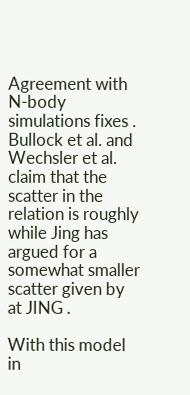Agreement with N-body simulations fixes . Bullock et al. and Wechsler et al. claim that the scatter in the relation is roughly while Jing has argued for a somewhat smaller scatter given by at JING .

With this model in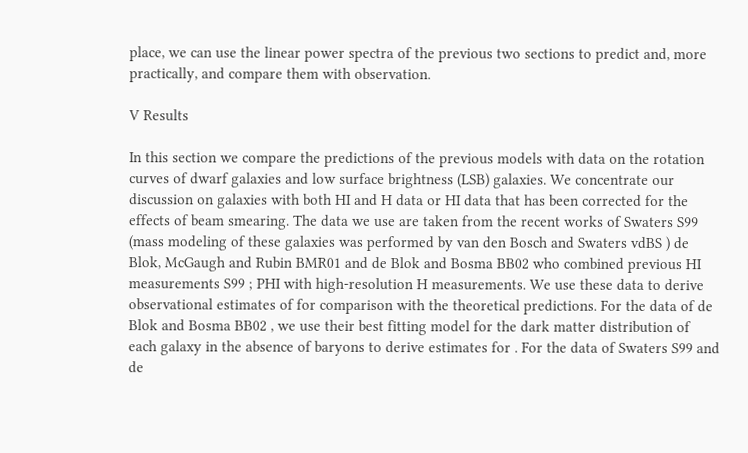place, we can use the linear power spectra of the previous two sections to predict and, more practically, and compare them with observation.

V Results

In this section we compare the predictions of the previous models with data on the rotation curves of dwarf galaxies and low surface brightness (LSB) galaxies. We concentrate our discussion on galaxies with both HI and H data or HI data that has been corrected for the effects of beam smearing. The data we use are taken from the recent works of Swaters S99 (mass modeling of these galaxies was performed by van den Bosch and Swaters vdBS ) de Blok, McGaugh and Rubin BMR01 and de Blok and Bosma BB02 who combined previous HI measurements S99 ; PHI with high-resolution H measurements. We use these data to derive observational estimates of for comparison with the theoretical predictions. For the data of de Blok and Bosma BB02 , we use their best fitting model for the dark matter distribution of each galaxy in the absence of baryons to derive estimates for . For the data of Swaters S99 and de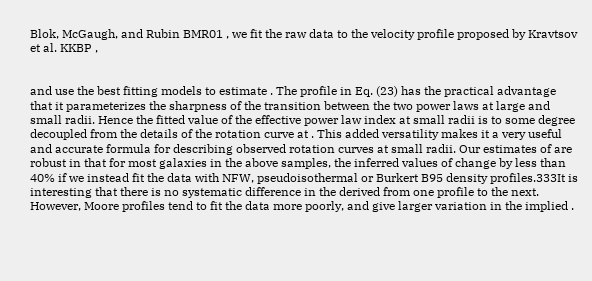Blok, McGaugh, and Rubin BMR01 , we fit the raw data to the velocity profile proposed by Kravtsov et al. KKBP ,


and use the best fitting models to estimate . The profile in Eq. (23) has the practical advantage that it parameterizes the sharpness of the transition between the two power laws at large and small radii. Hence the fitted value of the effective power law index at small radii is to some degree decoupled from the details of the rotation curve at . This added versatility makes it a very useful and accurate formula for describing observed rotation curves at small radii. Our estimates of are robust in that for most galaxies in the above samples, the inferred values of change by less than 40% if we instead fit the data with NFW, pseudoisothermal or Burkert B95 density profiles.333It is interesting that there is no systematic difference in the derived from one profile to the next. However, Moore profiles tend to fit the data more poorly, and give larger variation in the implied .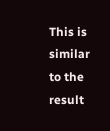This is similar to the result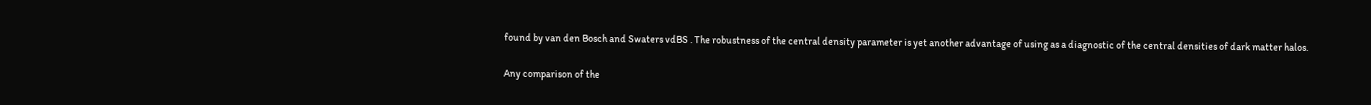found by van den Bosch and Swaters vdBS . The robustness of the central density parameter is yet another advantage of using as a diagnostic of the central densities of dark matter halos.

Any comparison of the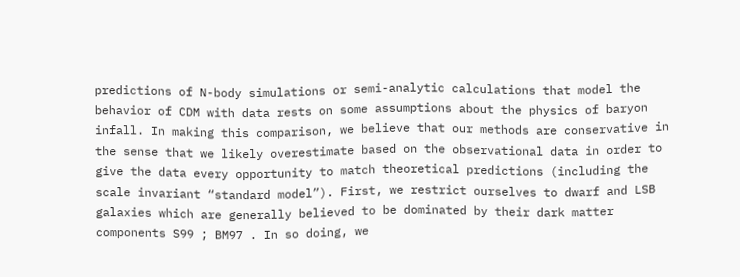predictions of N-body simulations or semi-analytic calculations that model the behavior of CDM with data rests on some assumptions about the physics of baryon infall. In making this comparison, we believe that our methods are conservative in the sense that we likely overestimate based on the observational data in order to give the data every opportunity to match theoretical predictions (including the scale invariant “standard model”). First, we restrict ourselves to dwarf and LSB galaxies which are generally believed to be dominated by their dark matter components S99 ; BM97 . In so doing, we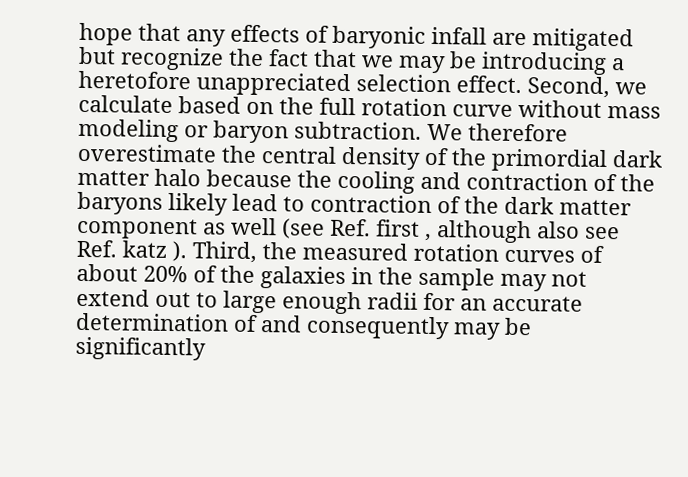hope that any effects of baryonic infall are mitigated but recognize the fact that we may be introducing a heretofore unappreciated selection effect. Second, we calculate based on the full rotation curve without mass modeling or baryon subtraction. We therefore overestimate the central density of the primordial dark matter halo because the cooling and contraction of the baryons likely lead to contraction of the dark matter component as well (see Ref. first , although also see Ref. katz ). Third, the measured rotation curves of about 20% of the galaxies in the sample may not extend out to large enough radii for an accurate determination of and consequently may be significantly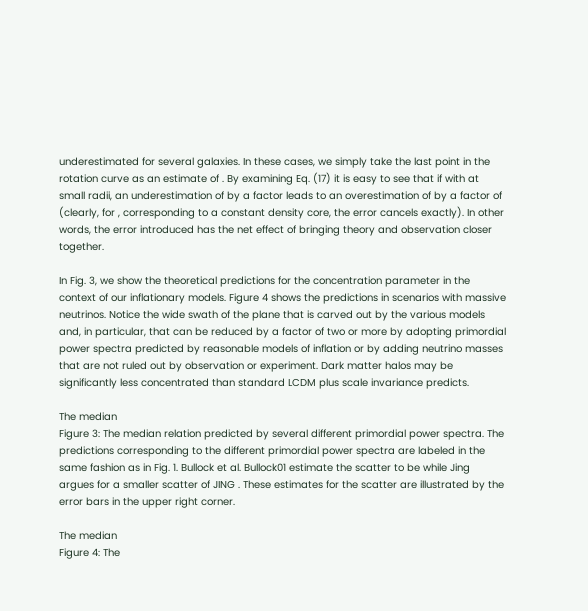underestimated for several galaxies. In these cases, we simply take the last point in the rotation curve as an estimate of . By examining Eq. (17) it is easy to see that if with at small radii, an underestimation of by a factor leads to an overestimation of by a factor of (clearly, for , corresponding to a constant density core, the error cancels exactly). In other words, the error introduced has the net effect of bringing theory and observation closer together.

In Fig. 3, we show the theoretical predictions for the concentration parameter in the context of our inflationary models. Figure 4 shows the predictions in scenarios with massive neutrinos. Notice the wide swath of the plane that is carved out by the various models and, in particular, that can be reduced by a factor of two or more by adopting primordial power spectra predicted by reasonable models of inflation or by adding neutrino masses that are not ruled out by observation or experiment. Dark matter halos may be significantly less concentrated than standard LCDM plus scale invariance predicts.

The median
Figure 3: The median relation predicted by several different primordial power spectra. The predictions corresponding to the different primordial power spectra are labeled in the same fashion as in Fig. 1. Bullock et al. Bullock01 estimate the scatter to be while Jing argues for a smaller scatter of JING . These estimates for the scatter are illustrated by the error bars in the upper right corner.

The median
Figure 4: The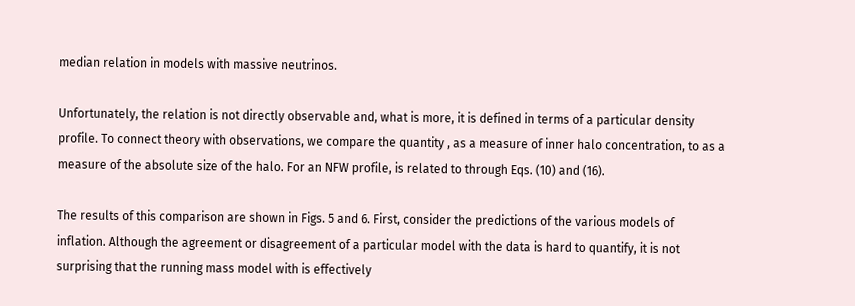median relation in models with massive neutrinos.

Unfortunately, the relation is not directly observable and, what is more, it is defined in terms of a particular density profile. To connect theory with observations, we compare the quantity , as a measure of inner halo concentration, to as a measure of the absolute size of the halo. For an NFW profile, is related to through Eqs. (10) and (16).

The results of this comparison are shown in Figs. 5 and 6. First, consider the predictions of the various models of inflation. Although the agreement or disagreement of a particular model with the data is hard to quantify, it is not surprising that the running mass model with is effectively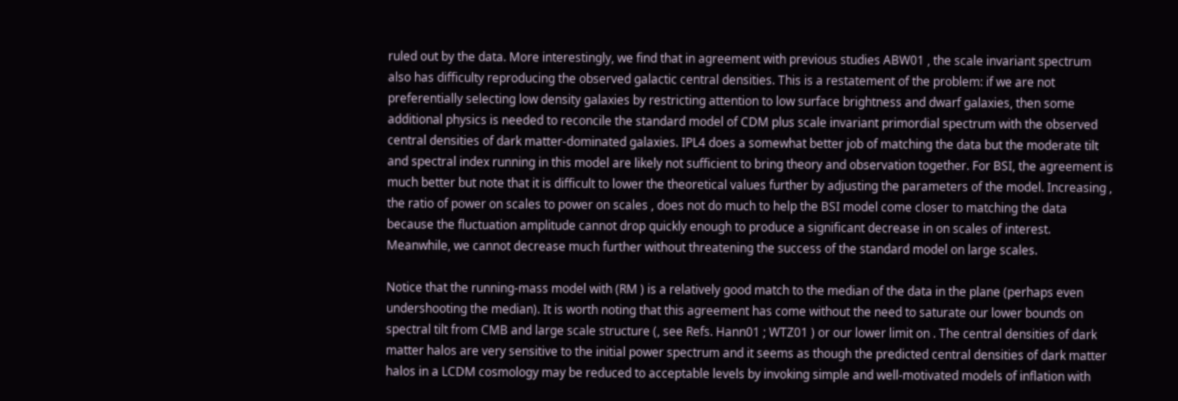ruled out by the data. More interestingly, we find that in agreement with previous studies ABW01 , the scale invariant spectrum also has difficulty reproducing the observed galactic central densities. This is a restatement of the problem: if we are not preferentially selecting low density galaxies by restricting attention to low surface brightness and dwarf galaxies, then some additional physics is needed to reconcile the standard model of CDM plus scale invariant primordial spectrum with the observed central densities of dark matter-dominated galaxies. IPL4 does a somewhat better job of matching the data but the moderate tilt and spectral index running in this model are likely not sufficient to bring theory and observation together. For BSI, the agreement is much better but note that it is difficult to lower the theoretical values further by adjusting the parameters of the model. Increasing , the ratio of power on scales to power on scales , does not do much to help the BSI model come closer to matching the data because the fluctuation amplitude cannot drop quickly enough to produce a significant decrease in on scales of interest. Meanwhile, we cannot decrease much further without threatening the success of the standard model on large scales.

Notice that the running-mass model with (RM ) is a relatively good match to the median of the data in the plane (perhaps even undershooting the median). It is worth noting that this agreement has come without the need to saturate our lower bounds on spectral tilt from CMB and large scale structure (, see Refs. Hann01 ; WTZ01 ) or our lower limit on . The central densities of dark matter halos are very sensitive to the initial power spectrum and it seems as though the predicted central densities of dark matter halos in a LCDM cosmology may be reduced to acceptable levels by invoking simple and well-motivated models of inflation with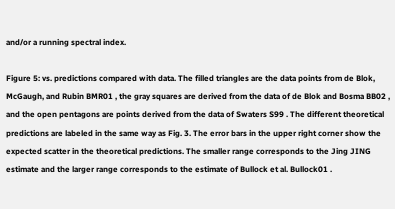and/or a running spectral index.

Figure 5: vs. predictions compared with data. The filled triangles are the data points from de Blok, McGaugh, and Rubin BMR01 , the gray squares are derived from the data of de Blok and Bosma BB02 , and the open pentagons are points derived from the data of Swaters S99 . The different theoretical predictions are labeled in the same way as Fig. 3. The error bars in the upper right corner show the expected scatter in the theoretical predictions. The smaller range corresponds to the Jing JING estimate and the larger range corresponds to the estimate of Bullock et al. Bullock01 .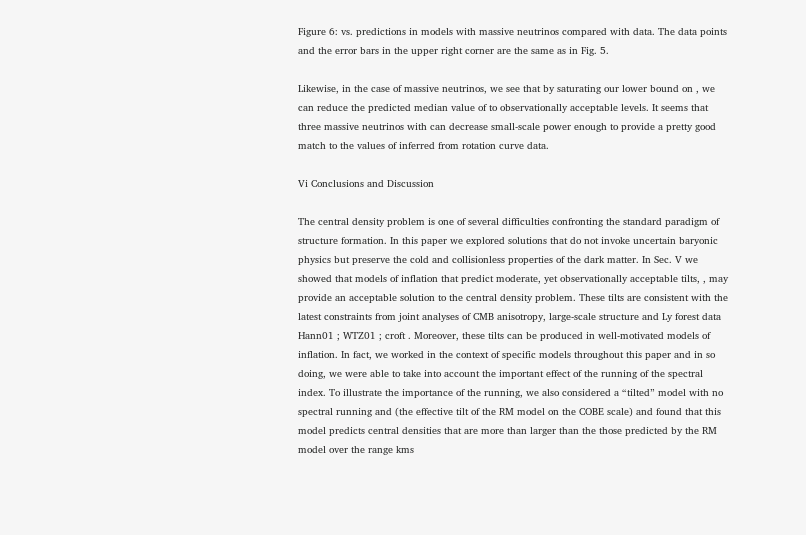Figure 6: vs. predictions in models with massive neutrinos compared with data. The data points and the error bars in the upper right corner are the same as in Fig. 5.

Likewise, in the case of massive neutrinos, we see that by saturating our lower bound on , we can reduce the predicted median value of to observationally acceptable levels. It seems that three massive neutrinos with can decrease small-scale power enough to provide a pretty good match to the values of inferred from rotation curve data.

Vi Conclusions and Discussion

The central density problem is one of several difficulties confronting the standard paradigm of structure formation. In this paper we explored solutions that do not invoke uncertain baryonic physics but preserve the cold and collisionless properties of the dark matter. In Sec. V we showed that models of inflation that predict moderate, yet observationally acceptable tilts, , may provide an acceptable solution to the central density problem. These tilts are consistent with the latest constraints from joint analyses of CMB anisotropy, large-scale structure and Ly forest data Hann01 ; WTZ01 ; croft . Moreover, these tilts can be produced in well-motivated models of inflation. In fact, we worked in the context of specific models throughout this paper and in so doing, we were able to take into account the important effect of the running of the spectral index. To illustrate the importance of the running, we also considered a “tilted” model with no spectral running and (the effective tilt of the RM model on the COBE scale) and found that this model predicts central densities that are more than larger than the those predicted by the RM model over the range kms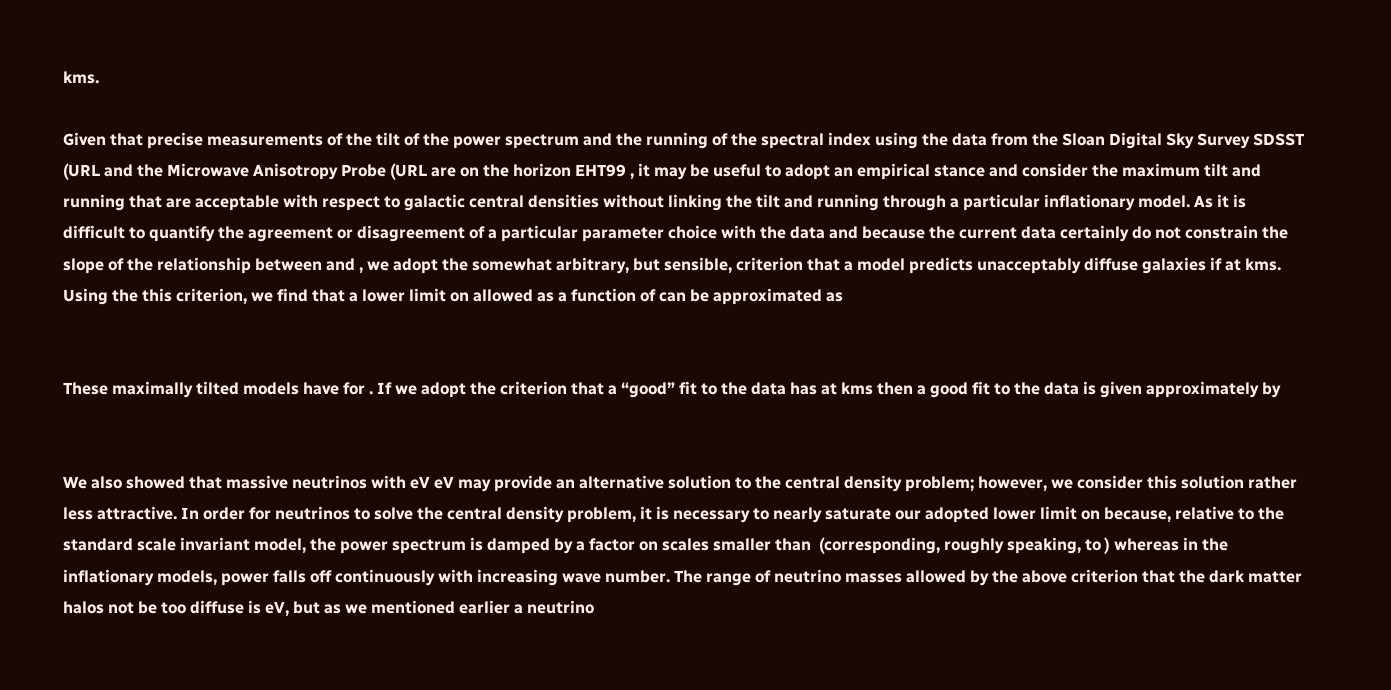kms.

Given that precise measurements of the tilt of the power spectrum and the running of the spectral index using the data from the Sloan Digital Sky Survey SDSST (URL and the Microwave Anisotropy Probe (URL are on the horizon EHT99 , it may be useful to adopt an empirical stance and consider the maximum tilt and running that are acceptable with respect to galactic central densities without linking the tilt and running through a particular inflationary model. As it is difficult to quantify the agreement or disagreement of a particular parameter choice with the data and because the current data certainly do not constrain the slope of the relationship between and , we adopt the somewhat arbitrary, but sensible, criterion that a model predicts unacceptably diffuse galaxies if at kms. Using the this criterion, we find that a lower limit on allowed as a function of can be approximated as


These maximally tilted models have for . If we adopt the criterion that a “good” fit to the data has at kms then a good fit to the data is given approximately by


We also showed that massive neutrinos with eV eV may provide an alternative solution to the central density problem; however, we consider this solution rather less attractive. In order for neutrinos to solve the central density problem, it is necessary to nearly saturate our adopted lower limit on because, relative to the standard scale invariant model, the power spectrum is damped by a factor on scales smaller than  (corresponding, roughly speaking, to ) whereas in the inflationary models, power falls off continuously with increasing wave number. The range of neutrino masses allowed by the above criterion that the dark matter halos not be too diffuse is eV, but as we mentioned earlier a neutrino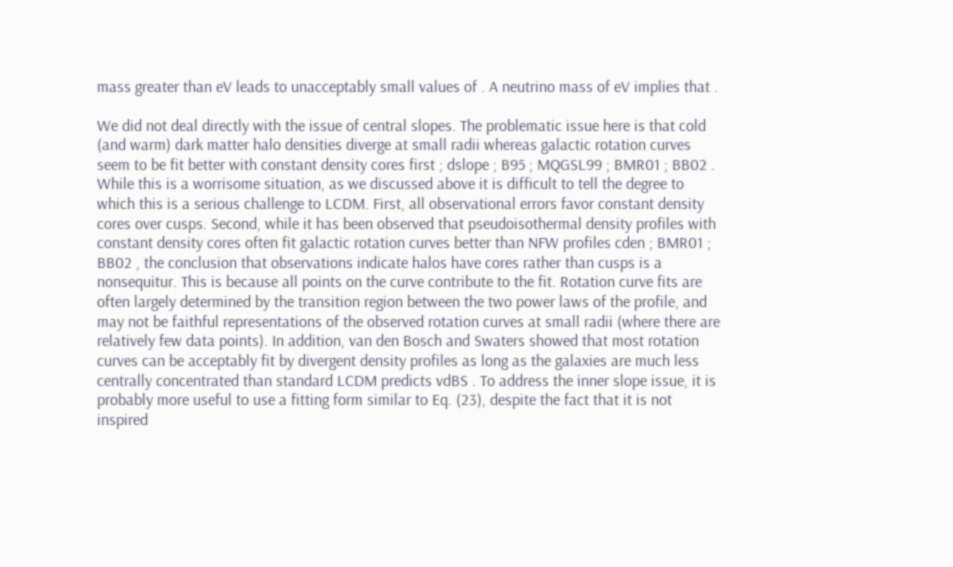mass greater than eV leads to unacceptably small values of . A neutrino mass of eV implies that .

We did not deal directly with the issue of central slopes. The problematic issue here is that cold (and warm) dark matter halo densities diverge at small radii whereas galactic rotation curves seem to be fit better with constant density cores first ; dslope ; B95 ; MQGSL99 ; BMR01 ; BB02 . While this is a worrisome situation, as we discussed above it is difficult to tell the degree to which this is a serious challenge to LCDM. First, all observational errors favor constant density cores over cusps. Second, while it has been observed that pseudoisothermal density profiles with constant density cores often fit galactic rotation curves better than NFW profiles cden ; BMR01 ; BB02 , the conclusion that observations indicate halos have cores rather than cusps is a nonsequitur. This is because all points on the curve contribute to the fit. Rotation curve fits are often largely determined by the transition region between the two power laws of the profile, and may not be faithful representations of the observed rotation curves at small radii (where there are relatively few data points). In addition, van den Bosch and Swaters showed that most rotation curves can be acceptably fit by divergent density profiles as long as the galaxies are much less centrally concentrated than standard LCDM predicts vdBS . To address the inner slope issue, it is probably more useful to use a fitting form similar to Eq. (23), despite the fact that it is not inspired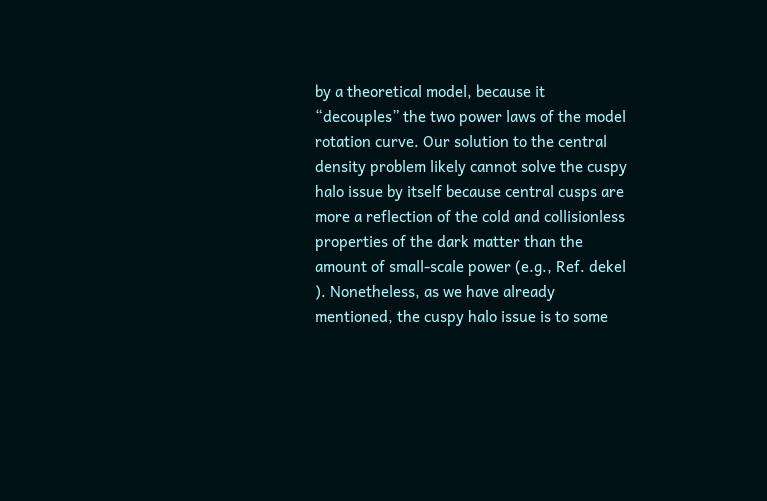by a theoretical model, because it “decouples” the two power laws of the model rotation curve. Our solution to the central density problem likely cannot solve the cuspy halo issue by itself because central cusps are more a reflection of the cold and collisionless properties of the dark matter than the amount of small-scale power (e.g., Ref. dekel ). Nonetheless, as we have already mentioned, the cuspy halo issue is to some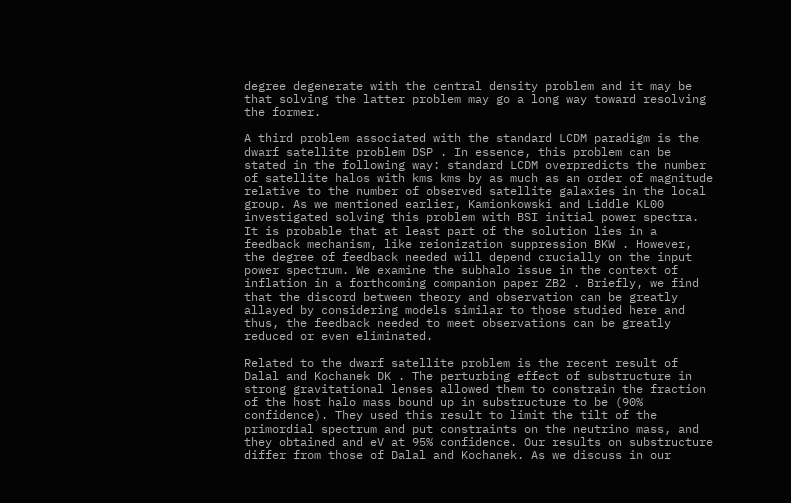degree degenerate with the central density problem and it may be that solving the latter problem may go a long way toward resolving the former.

A third problem associated with the standard LCDM paradigm is the dwarf satellite problem DSP . In essence, this problem can be stated in the following way: standard LCDM overpredicts the number of satellite halos with kms kms by as much as an order of magnitude relative to the number of observed satellite galaxies in the local group. As we mentioned earlier, Kamionkowski and Liddle KL00 investigated solving this problem with BSI initial power spectra. It is probable that at least part of the solution lies in a feedback mechanism, like reionization suppression BKW . However, the degree of feedback needed will depend crucially on the input power spectrum. We examine the subhalo issue in the context of inflation in a forthcoming companion paper ZB2 . Briefly, we find that the discord between theory and observation can be greatly allayed by considering models similar to those studied here and thus, the feedback needed to meet observations can be greatly reduced or even eliminated.

Related to the dwarf satellite problem is the recent result of Dalal and Kochanek DK . The perturbing effect of substructure in strong gravitational lenses allowed them to constrain the fraction of the host halo mass bound up in substructure to be (90% confidence). They used this result to limit the tilt of the primordial spectrum and put constraints on the neutrino mass, and they obtained and eV at 95% confidence. Our results on substructure differ from those of Dalal and Kochanek. As we discuss in our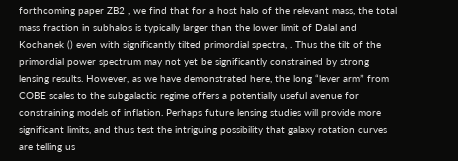forthcoming paper ZB2 , we find that for a host halo of the relevant mass, the total mass fraction in subhalos is typically larger than the lower limit of Dalal and Kochanek () even with significantly tilted primordial spectra, . Thus the tilt of the primordial power spectrum may not yet be significantly constrained by strong lensing results. However, as we have demonstrated here, the long “lever arm” from COBE scales to the subgalactic regime offers a potentially useful avenue for constraining models of inflation. Perhaps future lensing studies will provide more significant limits, and thus test the intriguing possibility that galaxy rotation curves are telling us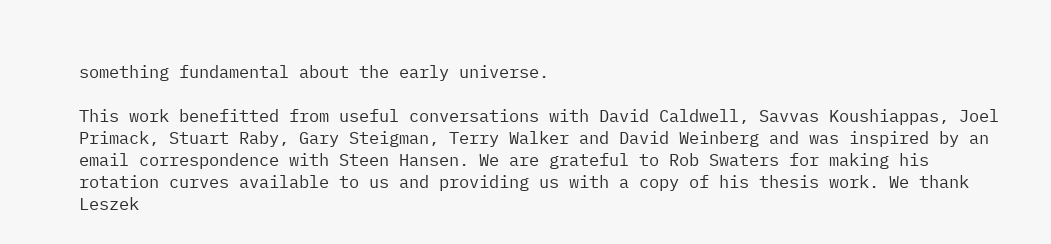something fundamental about the early universe.

This work benefitted from useful conversations with David Caldwell, Savvas Koushiappas, Joel Primack, Stuart Raby, Gary Steigman, Terry Walker and David Weinberg and was inspired by an email correspondence with Steen Hansen. We are grateful to Rob Swaters for making his rotation curves available to us and providing us with a copy of his thesis work. We thank Leszek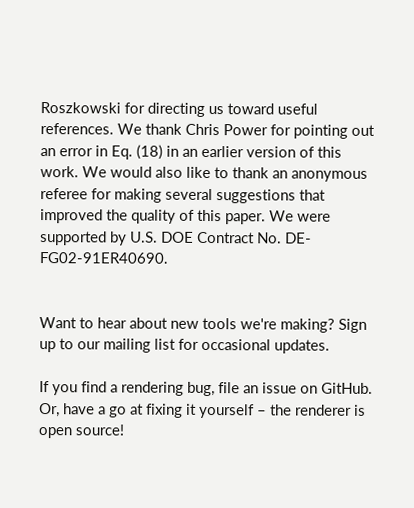Roszkowski for directing us toward useful references. We thank Chris Power for pointing out an error in Eq. (18) in an earlier version of this work. We would also like to thank an anonymous referee for making several suggestions that improved the quality of this paper. We were supported by U.S. DOE Contract No. DE-FG02-91ER40690.


Want to hear about new tools we're making? Sign up to our mailing list for occasional updates.

If you find a rendering bug, file an issue on GitHub. Or, have a go at fixing it yourself – the renderer is open source!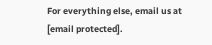For everything else, email us at [email protected].